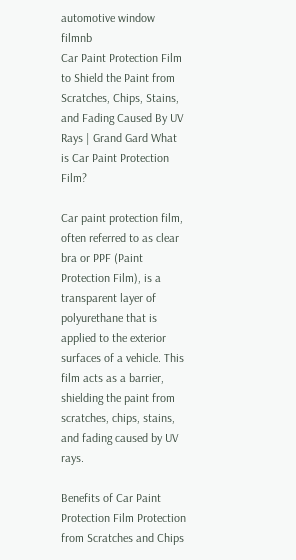automotive window filmnb
Car Paint Protection Film to Shield the Paint from Scratches, Chips, Stains, and Fading Caused By UV Rays | Grand Gard What is Car Paint Protection Film?

Car paint protection film, often referred to as clear bra or PPF (Paint Protection Film), is a transparent layer of polyurethane that is applied to the exterior surfaces of a vehicle. This film acts as a barrier, shielding the paint from scratches, chips, stains, and fading caused by UV rays.

Benefits of Car Paint Protection Film Protection from Scratches and Chips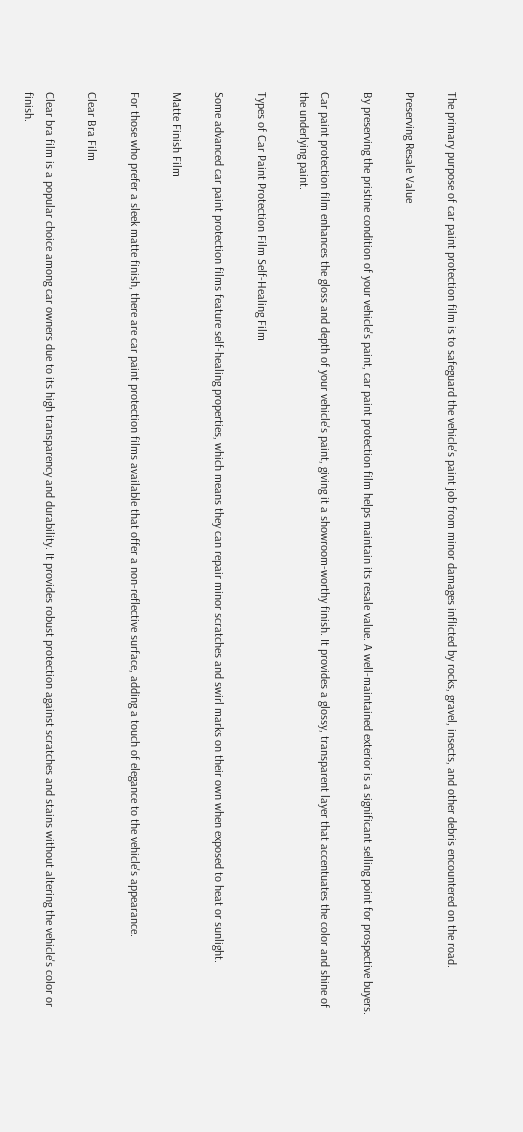The primary purpose of car paint protection film is to safeguard the vehicle's paint job from minor damages inflicted by rocks, gravel, insects, and other debris encountered on the road.

Preserving Resale Value

By preserving the pristine condition of your vehicle's paint, car paint protection film helps maintain its resale value. A well-maintained exterior is a significant selling point for prospective buyers.

Car paint protection film enhances the gloss and depth of your vehicle's paint, giving it a showroom-worthy finish. It provides a glossy, transparent layer that accentuates the color and shine of the underlying paint.

Types of Car Paint Protection Film Self-Healing Film

Some advanced car paint protection films feature self-healing properties, which means they can repair minor scratches and swirl marks on their own when exposed to heat or sunlight.

Matte Finish Film

For those who prefer a sleek matte finish, there are car paint protection films available that offer a non-reflective surface, adding a touch of elegance to the vehicle's appearance.

Clear Bra Film

Clear bra film is a popular choice among car owners due to its high transparency and durability. It provides robust protection against scratches and stains without altering the vehicle's color or finish.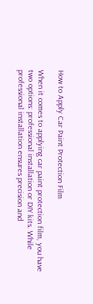How to Apply Car Paint Protection Film

When it comes to applying car paint protection film, you have two options: professional installation or DIY kits. While professional installation ensures precision and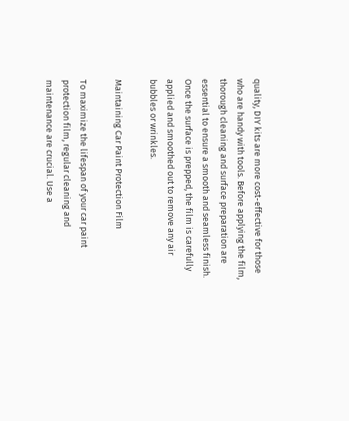quality, DIY kits are more cost-effective for those who are handy with tools. Before applying the film, thorough cleaning and surface preparation are essential to ensure a smooth and seamless finish. Once the surface is prepped, the film is carefully applied and smoothed out to remove any air bubbles or wrinkles.

Maintaining Car Paint Protection Film

To maximize the lifespan of your car paint protection film, regular cleaning and maintenance are crucial. Use a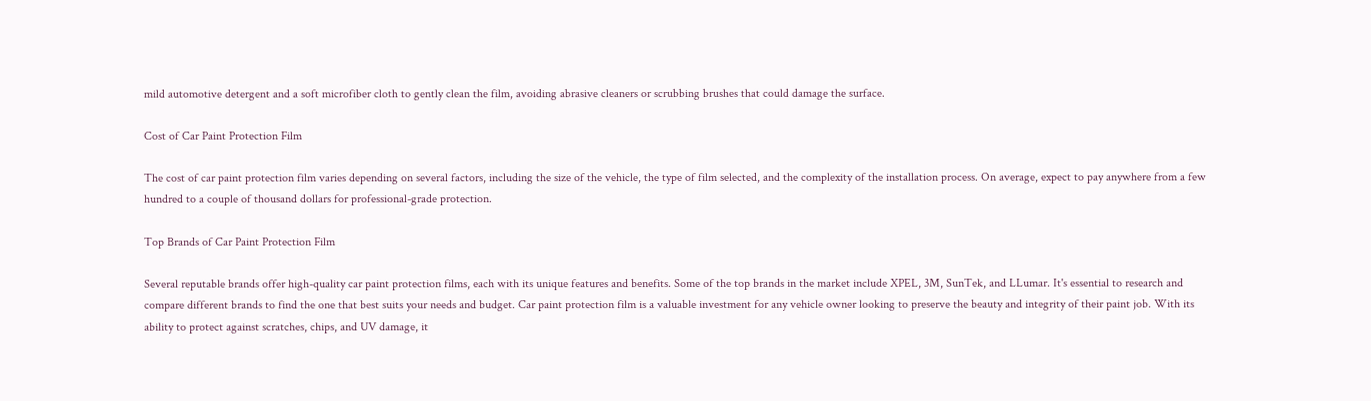mild automotive detergent and a soft microfiber cloth to gently clean the film, avoiding abrasive cleaners or scrubbing brushes that could damage the surface.

Cost of Car Paint Protection Film

The cost of car paint protection film varies depending on several factors, including the size of the vehicle, the type of film selected, and the complexity of the installation process. On average, expect to pay anywhere from a few hundred to a couple of thousand dollars for professional-grade protection.

Top Brands of Car Paint Protection Film

Several reputable brands offer high-quality car paint protection films, each with its unique features and benefits. Some of the top brands in the market include XPEL, 3M, SunTek, and LLumar. It's essential to research and compare different brands to find the one that best suits your needs and budget. Car paint protection film is a valuable investment for any vehicle owner looking to preserve the beauty and integrity of their paint job. With its ability to protect against scratches, chips, and UV damage, it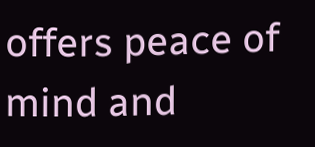offers peace of mind and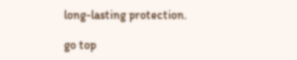long-lasting protection.

go top